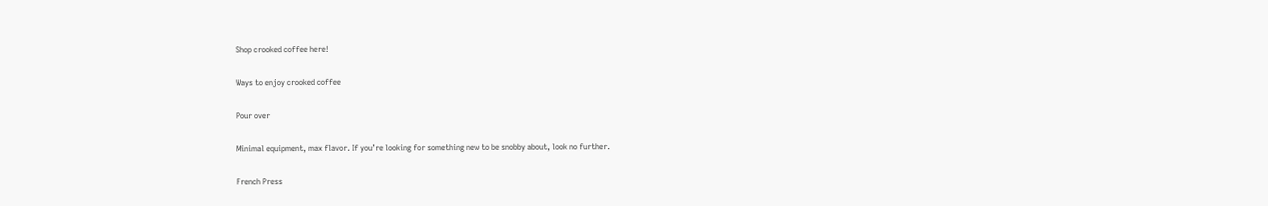Shop crooked coffee here!

Ways to enjoy crooked coffee

Pour over

Minimal equipment, max flavor. If you’re looking for something new to be snobby about, look no further.

French Press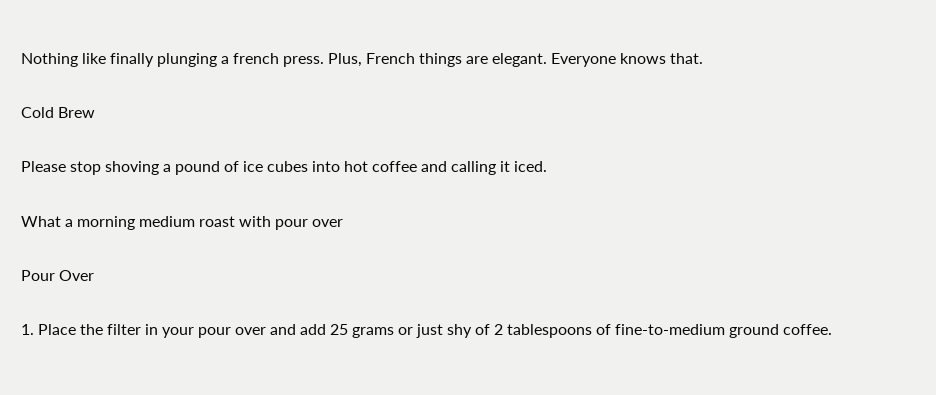Nothing like finally plunging a french press. Plus, French things are elegant. Everyone knows that.

Cold Brew

Please stop shoving a pound of ice cubes into hot coffee and calling it iced.

What a morning medium roast with pour over

Pour Over

1. Place the filter in your pour over and add 25 grams or just shy of 2 tablespoons of fine-to-medium ground coffee.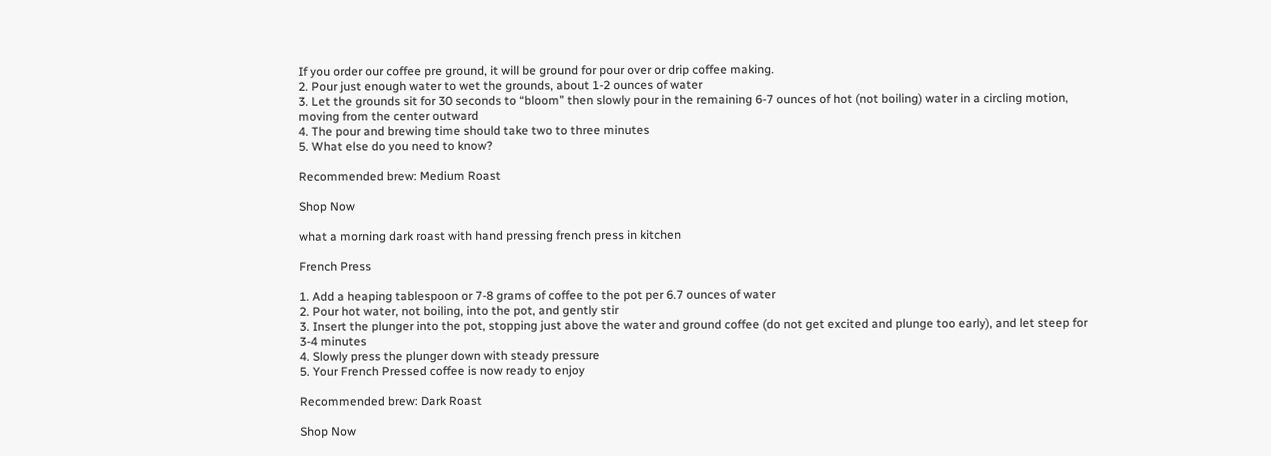If you order our coffee pre ground, it will be ground for pour over or drip coffee making.
2. Pour just enough water to wet the grounds, about 1-2 ounces of water
3. Let the grounds sit for 30 seconds to “bloom” then slowly pour in the remaining 6-7 ounces of hot (not boiling) water in a circling motion, moving from the center outward
4. The pour and brewing time should take two to three minutes
5. What else do you need to know?

Recommended brew: Medium Roast

Shop Now

what a morning dark roast with hand pressing french press in kitchen

French Press

1. Add a heaping tablespoon or 7-8 grams of coffee to the pot per 6.7 ounces of water
2. Pour hot water, not boiling, into the pot, and gently stir
3. Insert the plunger into the pot, stopping just above the water and ground coffee (do not get excited and plunge too early), and let steep for 3-4 minutes
4. Slowly press the plunger down with steady pressure
5. Your French Pressed coffee is now ready to enjoy

Recommended brew: Dark Roast

Shop Now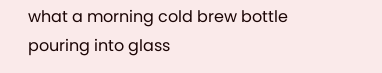what a morning cold brew bottle pouring into glass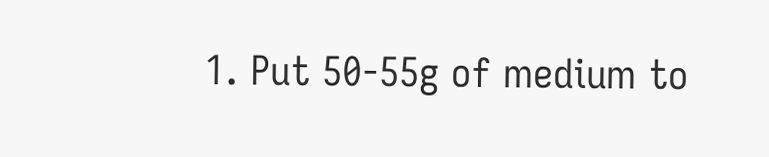1. Put 50-55g of medium to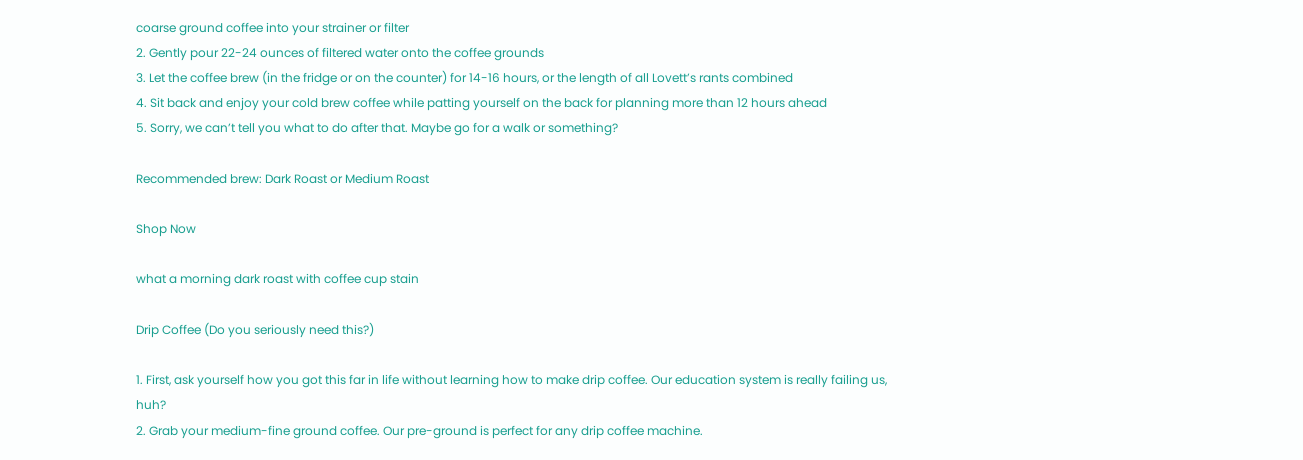coarse ground coffee into your strainer or filter
2. Gently pour 22-24 ounces of filtered water onto the coffee grounds
3. Let the coffee brew (in the fridge or on the counter) for 14-16 hours, or the length of all Lovett’s rants combined
4. Sit back and enjoy your cold brew coffee while patting yourself on the back for planning more than 12 hours ahead
5. Sorry, we can’t tell you what to do after that. Maybe go for a walk or something?

Recommended brew: Dark Roast or Medium Roast

Shop Now

what a morning dark roast with coffee cup stain

Drip Coffee (Do you seriously need this?)

1. First, ask yourself how you got this far in life without learning how to make drip coffee. Our education system is really failing us, huh?
2. Grab your medium-fine ground coffee. Our pre-ground is perfect for any drip coffee machine.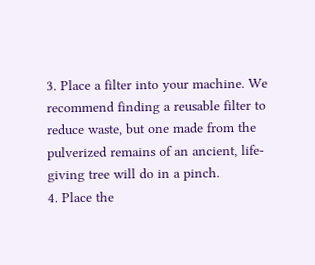3. Place a filter into your machine. We recommend finding a reusable filter to reduce waste, but one made from the pulverized remains of an ancient, life-giving tree will do in a pinch.
4. Place the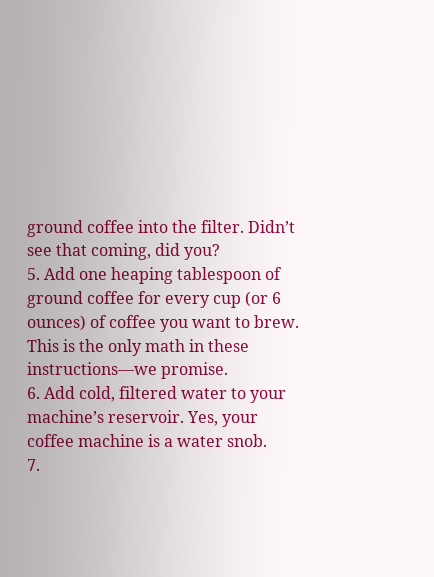ground coffee into the filter. Didn’t see that coming, did you?
5. Add one heaping tablespoon of ground coffee for every cup (or 6 ounces) of coffee you want to brew. This is the only math in these instructions—we promise.
6. Add cold, filtered water to your machine’s reservoir. Yes, your coffee machine is a water snob.
7.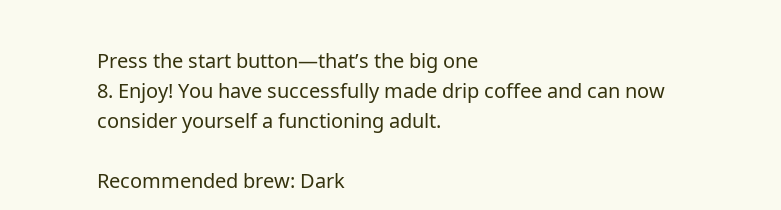Press the start button—that’s the big one
8. Enjoy! You have successfully made drip coffee and can now consider yourself a functioning adult.

Recommended brew: Dark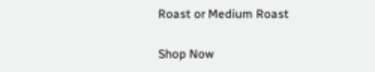Roast or Medium Roast

Shop Now